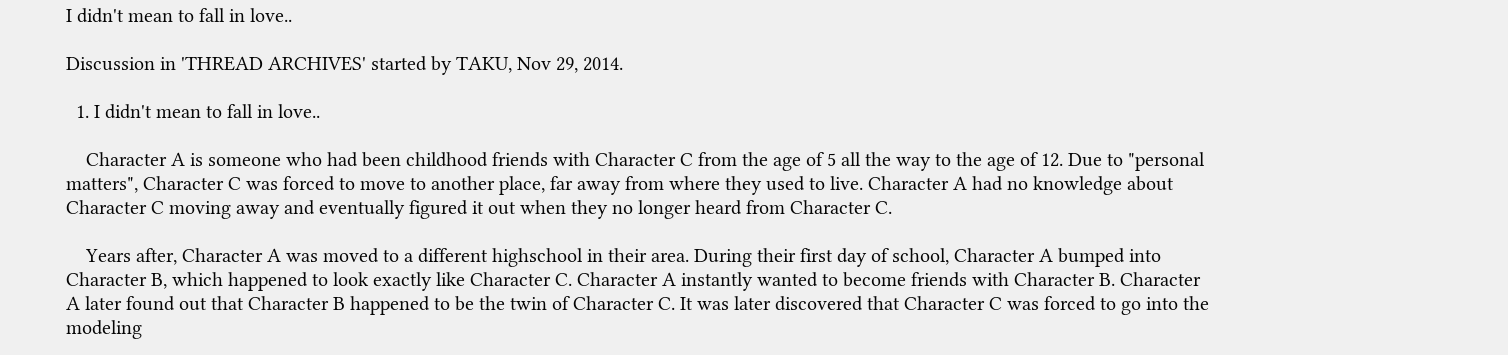I didn't mean to fall in love..

Discussion in 'THREAD ARCHIVES' started by TAKU, Nov 29, 2014.

  1. I didn't mean to fall in love..

    Character A is someone who had been childhood friends with Character C from the age of 5 all the way to the age of 12. Due to "personal matters", Character C was forced to move to another place, far away from where they used to live. Character A had no knowledge about Character C moving away and eventually figured it out when they no longer heard from Character C.

    Years after, Character A was moved to a different highschool in their area. During their first day of school, Character A bumped into Character B, which happened to look exactly like Character C. Character A instantly wanted to become friends with Character B. Character A later found out that Character B happened to be the twin of Character C. It was later discovered that Character C was forced to go into the modeling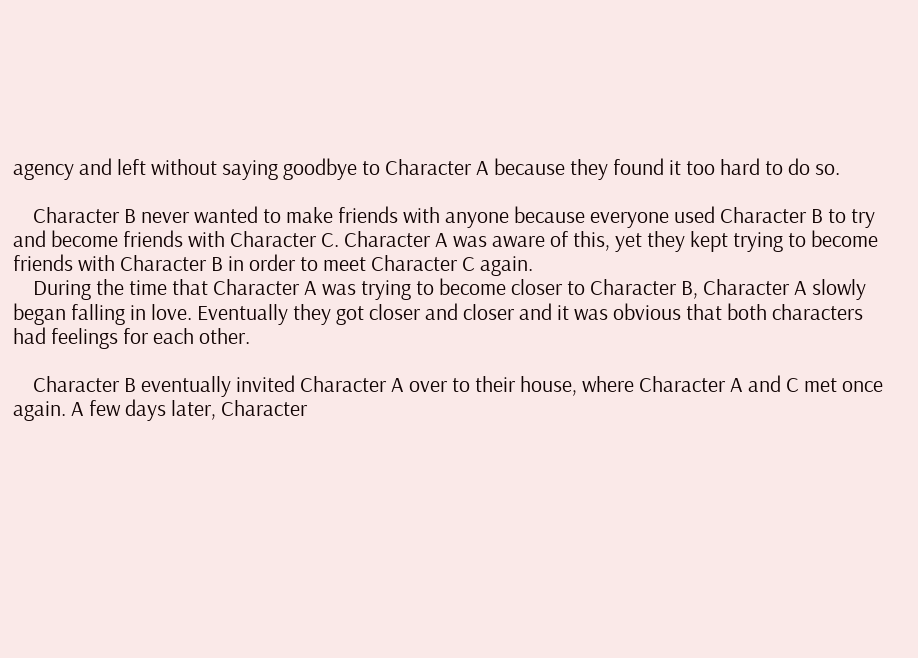agency and left without saying goodbye to Character A because they found it too hard to do so.

    Character B never wanted to make friends with anyone because everyone used Character B to try and become friends with Character C. Character A was aware of this, yet they kept trying to become friends with Character B in order to meet Character C again.
    During the time that Character A was trying to become closer to Character B, Character A slowly began falling in love. Eventually they got closer and closer and it was obvious that both characters had feelings for each other.

    Character B eventually invited Character A over to their house, where Character A and C met once again. A few days later, Character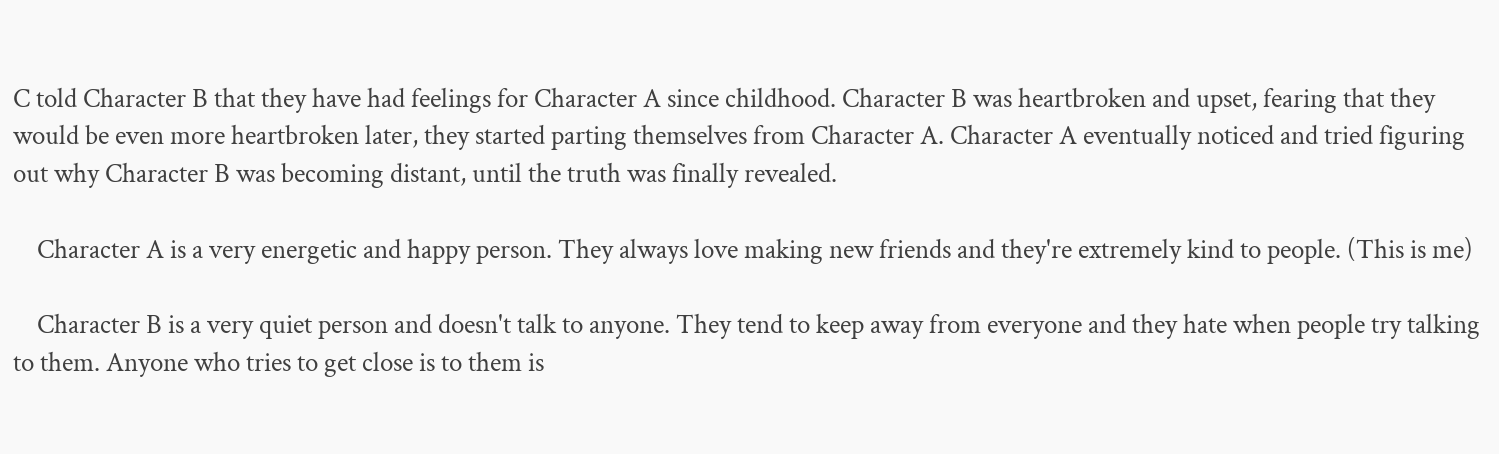C told Character B that they have had feelings for Character A since childhood. Character B was heartbroken and upset, fearing that they would be even more heartbroken later, they started parting themselves from Character A. Character A eventually noticed and tried figuring out why Character B was becoming distant, until the truth was finally revealed.

    Character A is a very energetic and happy person. They always love making new friends and they're extremely kind to people. (This is me)

    Character B is a very quiet person and doesn't talk to anyone. They tend to keep away from everyone and they hate when people try talking to them. Anyone who tries to get close is to them is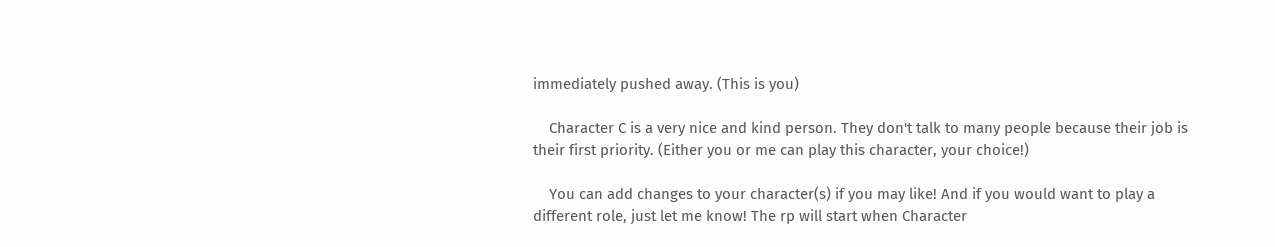immediately pushed away. (This is you)

    Character C is a very nice and kind person. They don't talk to many people because their job is their first priority. (Either you or me can play this character, your choice!)

    You can add changes to your character(s) if you may like! And if you would want to play a different role, just let me know! The rp will start when Character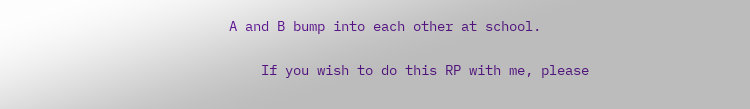A and B bump into each other at school.

    If you wish to do this RP with me, please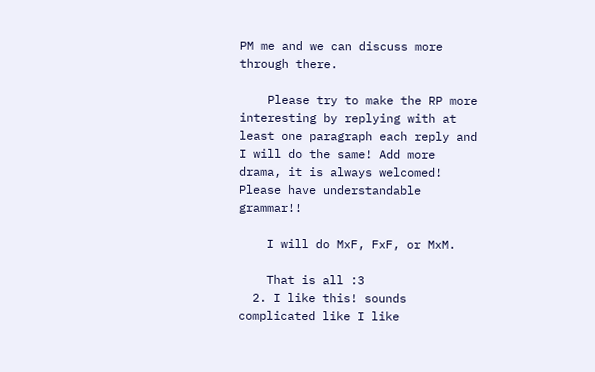PM me and we can discuss more through there.

    Please try to make the RP more interesting by replying with at least one paragraph each reply and I will do the same! Add more drama, it is always welcomed! Please have understandable grammar!!

    I will do MxF, FxF, or MxM.

    That is all :3
  2. I like this! sounds complicated like I like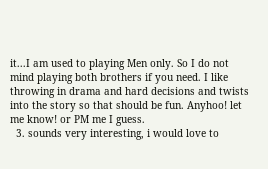it...I am used to playing Men only. So I do not mind playing both brothers if you need. I like throwing in drama and hard decisions and twists into the story so that should be fun. Anyhoo! let me know! or PM me I guess.
  3. sounds very interesting, i would love to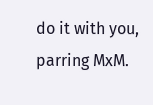do it with you, parring MxM.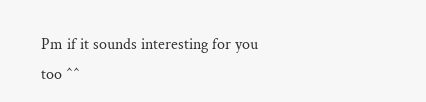Pm if it sounds interesting for you too ^^